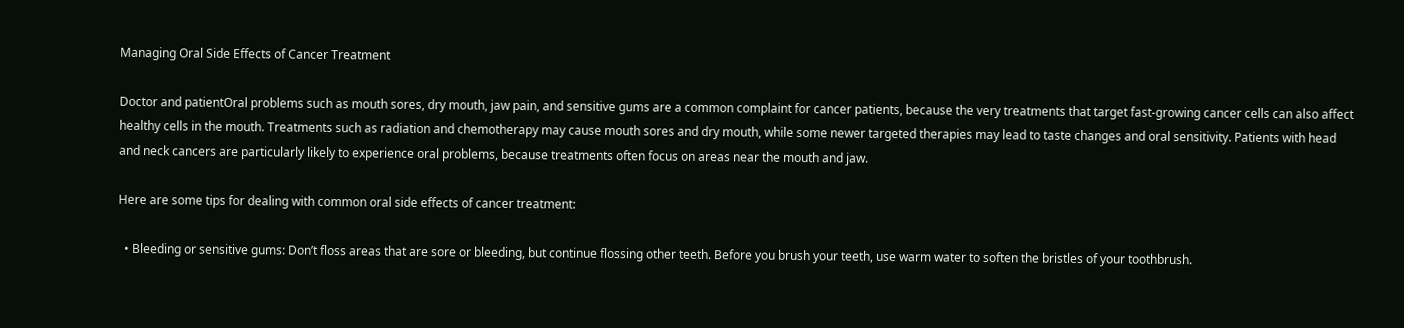Managing Oral Side Effects of Cancer Treatment

Doctor and patientOral problems such as mouth sores, dry mouth, jaw pain, and sensitive gums are a common complaint for cancer patients, because the very treatments that target fast-growing cancer cells can also affect healthy cells in the mouth. Treatments such as radiation and chemotherapy may cause mouth sores and dry mouth, while some newer targeted therapies may lead to taste changes and oral sensitivity. Patients with head and neck cancers are particularly likely to experience oral problems, because treatments often focus on areas near the mouth and jaw.

Here are some tips for dealing with common oral side effects of cancer treatment:

  • Bleeding or sensitive gums: Don’t floss areas that are sore or bleeding, but continue flossing other teeth. Before you brush your teeth, use warm water to soften the bristles of your toothbrush.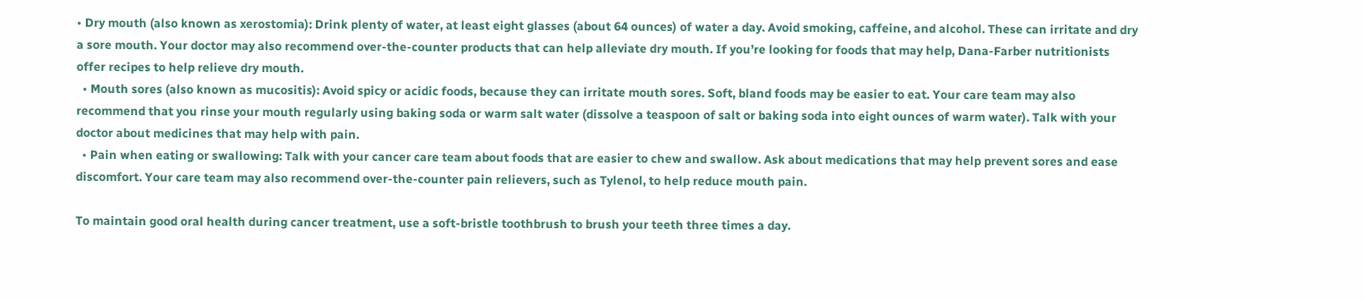• Dry mouth (also known as xerostomia): Drink plenty of water, at least eight glasses (about 64 ounces) of water a day. Avoid smoking, caffeine, and alcohol. These can irritate and dry a sore mouth. Your doctor may also recommend over-the-counter products that can help alleviate dry mouth. If you’re looking for foods that may help, Dana-Farber nutritionists offer recipes to help relieve dry mouth.
  • Mouth sores (also known as mucositis): Avoid spicy or acidic foods, because they can irritate mouth sores. Soft, bland foods may be easier to eat. Your care team may also recommend that you rinse your mouth regularly using baking soda or warm salt water (dissolve a teaspoon of salt or baking soda into eight ounces of warm water). Talk with your doctor about medicines that may help with pain.
  • Pain when eating or swallowing: Talk with your cancer care team about foods that are easier to chew and swallow. Ask about medications that may help prevent sores and ease discomfort. Your care team may also recommend over-the-counter pain relievers, such as Tylenol, to help reduce mouth pain.

To maintain good oral health during cancer treatment, use a soft-bristle toothbrush to brush your teeth three times a day.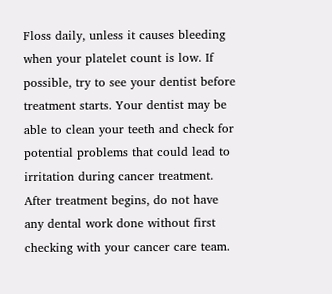Floss daily, unless it causes bleeding when your platelet count is low. If possible, try to see your dentist before treatment starts. Your dentist may be able to clean your teeth and check for potential problems that could lead to irritation during cancer treatment. After treatment begins, do not have any dental work done without first checking with your cancer care team.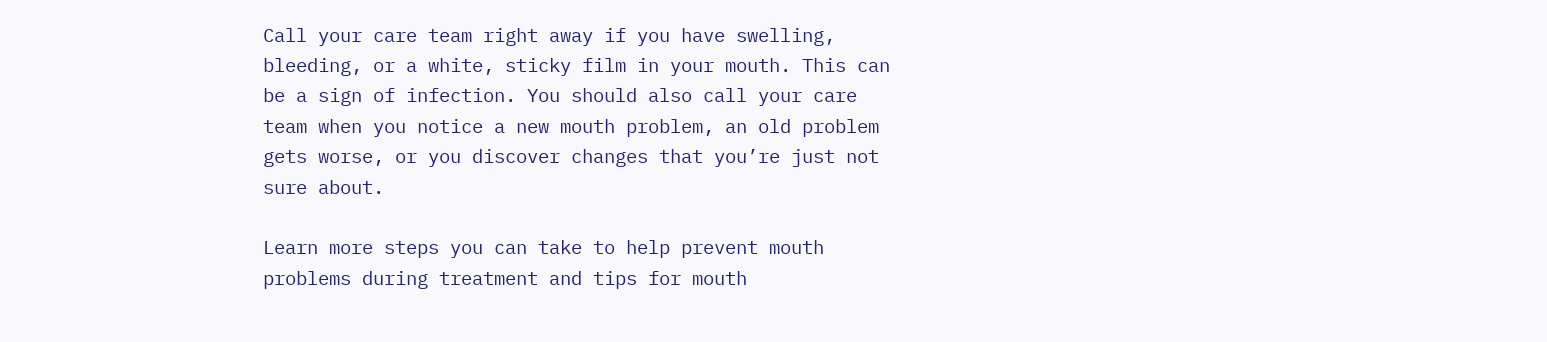Call your care team right away if you have swelling, bleeding, or a white, sticky film in your mouth. This can be a sign of infection. You should also call your care team when you notice a new mouth problem, an old problem gets worse, or you discover changes that you’re just not sure about.

Learn more steps you can take to help prevent mouth problems during treatment and tips for mouth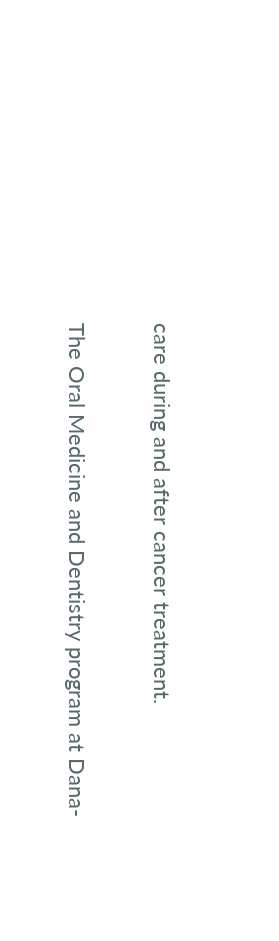care during and after cancer treatment.


The Oral Medicine and Dentistry program at Dana-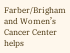Farber/Brigham and Women’s Cancer Center helps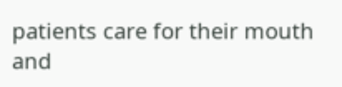patients care for their mouth and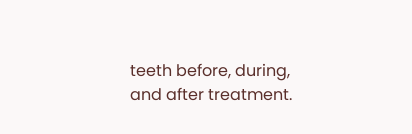teeth before, during, and after treatment.